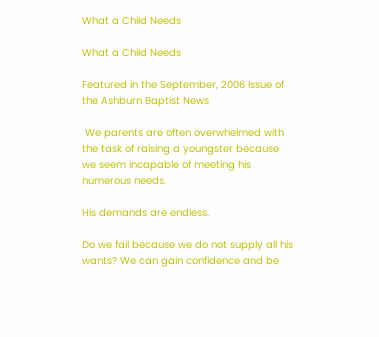What a Child Needs

What a Child Needs

Featured in the September, 2006 Issue of the Ashburn Baptist News

 We parents are often overwhelmed with the task of raising a youngster because we seem incapable of meeting his numerous needs.

His demands are endless.

Do we fail because we do not supply all his wants? We can gain confidence and be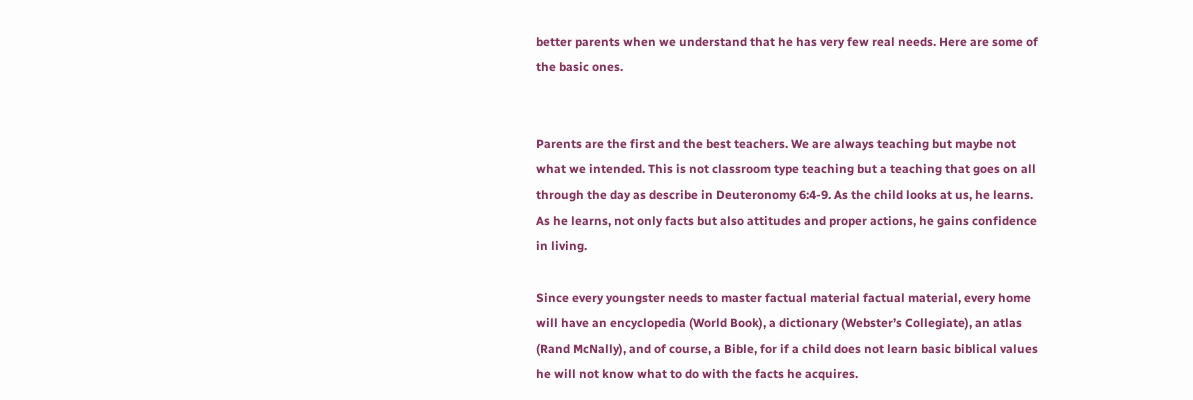better parents when we understand that he has very few real needs. Here are some of the basic ones.


Parents are the first and the best teachers. We are always teaching but maybe not what we intended. This is not classroom type teaching but a teaching that goes on all through the day as describe in Deuteronomy 6:4-9. As the child looks at us, he learns. As he learns, not only facts but also attitudes and proper actions, he gains confidence in living.

Since every youngster needs to master factual material factual material, every home will have an encyclopedia (World Book), a dictionary (Webster’s Collegiate), an atlas (Rand McNally), and of course, a Bible, for if a child does not learn basic biblical values he will not know what to do with the facts he acquires.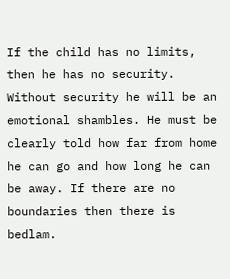If the child has no limits, then he has no security. Without security he will be an emotional shambles. He must be clearly told how far from home he can go and how long he can be away. If there are no boundaries then there is bedlam.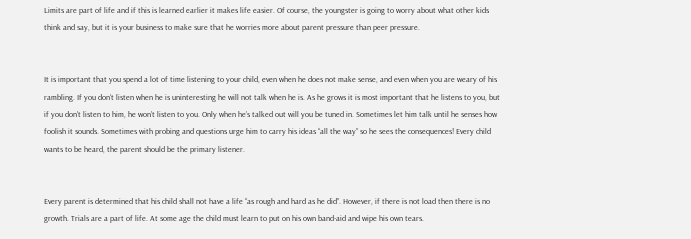Limits are part of life and if this is learned earlier it makes life easier. Of course, the youngster is going to worry about what other kids think and say, but it is your business to make sure that he worries more about parent pressure than peer pressure.


It is important that you spend a lot of time listening to your child, even when he does not make sense, and even when you are weary of his rambling. If you don’t listen when he is uninteresting he will not talk when he is. As he grows it is most important that he listens to you, but if you don’t listen to him, he won’t listen to you. Only when he’s talked out will you be tuned in. Sometimes let him talk until he senses how foolish it sounds. Sometimes with probing and questions urge him to carry his ideas “all the way” so he sees the consequences! Every child wants to be heard, the parent should be the primary listener.


Every parent is determined that his child shall not have a life “as rough and hard as he did”. However, if there is not load then there is no growth. Trials are a part of life. At some age the child must learn to put on his own band-aid and wipe his own tears.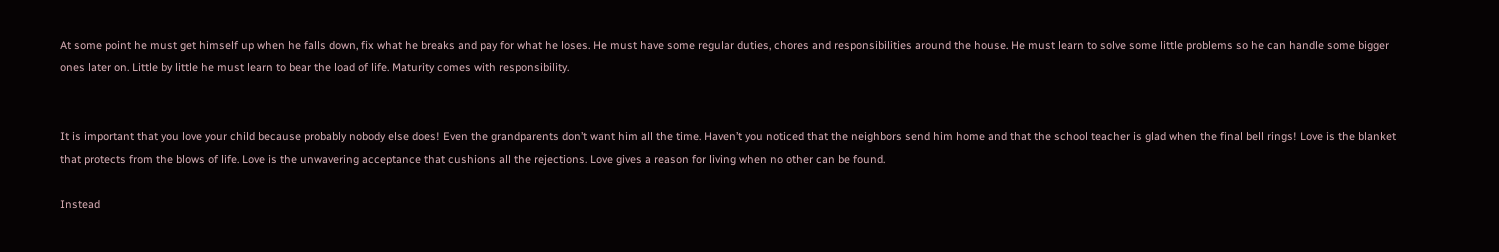At some point he must get himself up when he falls down, fix what he breaks and pay for what he loses. He must have some regular duties, chores and responsibilities around the house. He must learn to solve some little problems so he can handle some bigger ones later on. Little by little he must learn to bear the load of life. Maturity comes with responsibility.


It is important that you love your child because probably nobody else does! Even the grandparents don’t want him all the time. Haven’t you noticed that the neighbors send him home and that the school teacher is glad when the final bell rings! Love is the blanket that protects from the blows of life. Love is the unwavering acceptance that cushions all the rejections. Love gives a reason for living when no other can be found.

Instead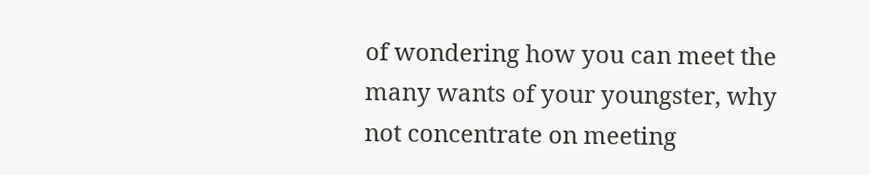of wondering how you can meet the many wants of your youngster, why not concentrate on meeting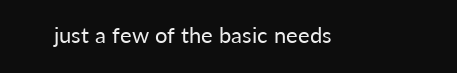just a few of the basic needs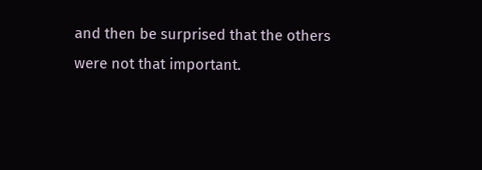and then be surprised that the others were not that important.